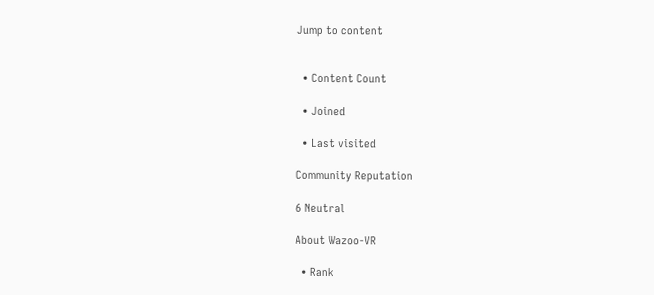Jump to content


  • Content Count

  • Joined

  • Last visited

Community Reputation

6 Neutral

About Wazoo-VR

  • Rank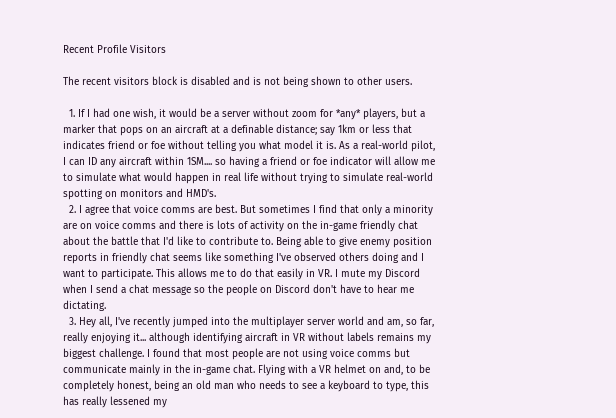Recent Profile Visitors

The recent visitors block is disabled and is not being shown to other users.

  1. If I had one wish, it would be a server without zoom for *any* players, but a marker that pops on an aircraft at a definable distance; say 1km or less that indicates friend or foe without telling you what model it is. As a real-world pilot, I can ID any aircraft within 1SM.... so having a friend or foe indicator will allow me to simulate what would happen in real life without trying to simulate real-world spotting on monitors and HMD's.
  2. I agree that voice comms are best. But sometimes I find that only a minority are on voice comms and there is lots of activity on the in-game friendly chat about the battle that I'd like to contribute to. Being able to give enemy position reports in friendly chat seems like something I've observed others doing and I want to participate. This allows me to do that easily in VR. I mute my Discord when I send a chat message so the people on Discord don't have to hear me dictating.
  3. Hey all, I've recently jumped into the multiplayer server world and am, so far, really enjoying it... although identifying aircraft in VR without labels remains my biggest challenge. I found that most people are not using voice comms but communicate mainly in the in-game chat. Flying with a VR helmet on and, to be completely honest, being an old man who needs to see a keyboard to type, this has really lessened my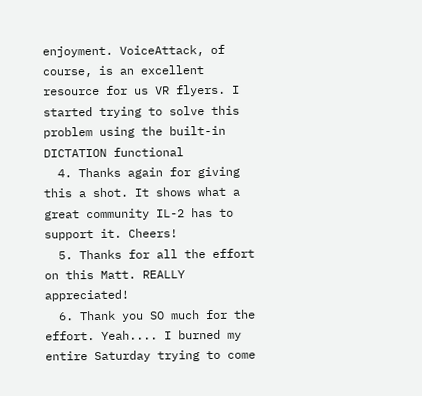enjoyment. VoiceAttack, of course, is an excellent resource for us VR flyers. I started trying to solve this problem using the built-in DICTATION functional
  4. Thanks again for giving this a shot. It shows what a great community IL-2 has to support it. Cheers!
  5. Thanks for all the effort on this Matt. REALLY appreciated!
  6. Thank you SO much for the effort. Yeah.... I burned my entire Saturday trying to come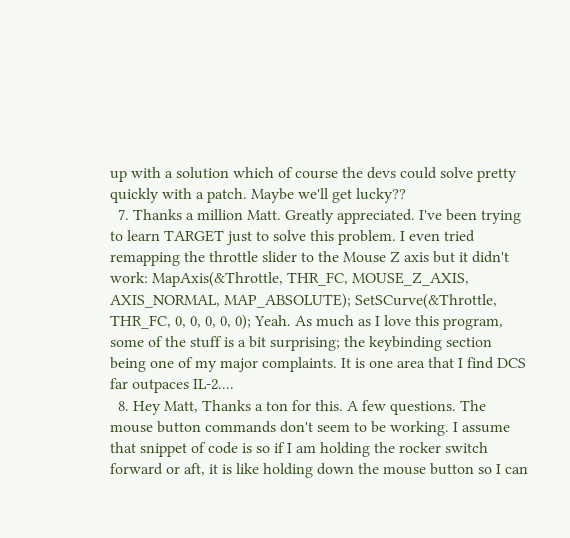up with a solution which of course the devs could solve pretty quickly with a patch. Maybe we'll get lucky??
  7. Thanks a million Matt. Greatly appreciated. I've been trying to learn TARGET just to solve this problem. I even tried remapping the throttle slider to the Mouse Z axis but it didn't work: MapAxis(&Throttle, THR_FC, MOUSE_Z_AXIS, AXIS_NORMAL, MAP_ABSOLUTE); SetSCurve(&Throttle, THR_FC, 0, 0, 0, 0, 0); Yeah. As much as I love this program, some of the stuff is a bit surprising; the keybinding section being one of my major complaints. It is one area that I find DCS far outpaces IL-2....
  8. Hey Matt, Thanks a ton for this. A few questions. The mouse button commands don't seem to be working. I assume that snippet of code is so if I am holding the rocker switch forward or aft, it is like holding down the mouse button so I can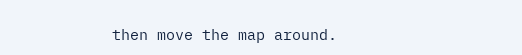then move the map around.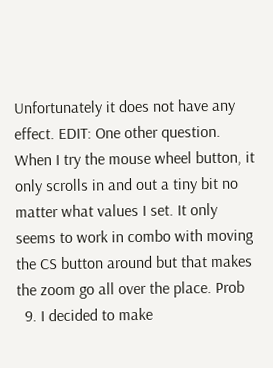Unfortunately it does not have any effect. EDIT: One other question. When I try the mouse wheel button, it only scrolls in and out a tiny bit no matter what values I set. It only seems to work in combo with moving the CS button around but that makes the zoom go all over the place. Prob
  9. I decided to make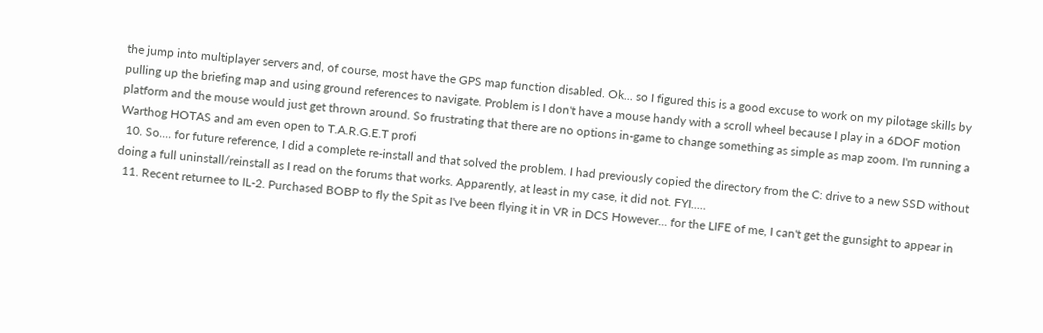the jump into multiplayer servers and, of course, most have the GPS map function disabled. Ok... so I figured this is a good excuse to work on my pilotage skills by pulling up the briefing map and using ground references to navigate. Problem is I don't have a mouse handy with a scroll wheel because I play in a 6DOF motion platform and the mouse would just get thrown around. So frustrating that there are no options in-game to change something as simple as map zoom. I'm running a Warthog HOTAS and am even open to T.A.R.G.E.T profi
  10. So.... for future reference, I did a complete re-install and that solved the problem. I had previously copied the directory from the C: drive to a new SSD without doing a full uninstall/reinstall as I read on the forums that works. Apparently, at least in my case, it did not. FYI.....
  11. Recent returnee to IL-2. Purchased BOBP to fly the Spit as I've been flying it in VR in DCS However... for the LIFE of me, I can't get the gunsight to appear in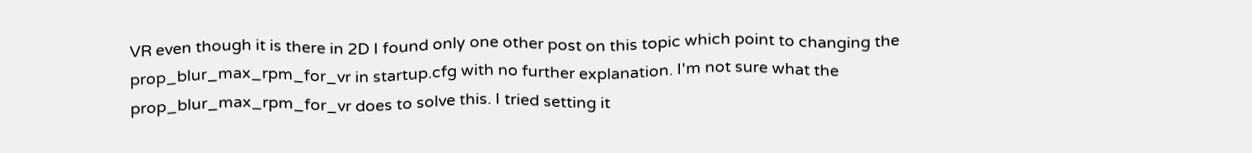VR even though it is there in 2D I found only one other post on this topic which point to changing the prop_blur_max_rpm_for_vr in startup.cfg with no further explanation. I'm not sure what the prop_blur_max_rpm_for_vr does to solve this. I tried setting it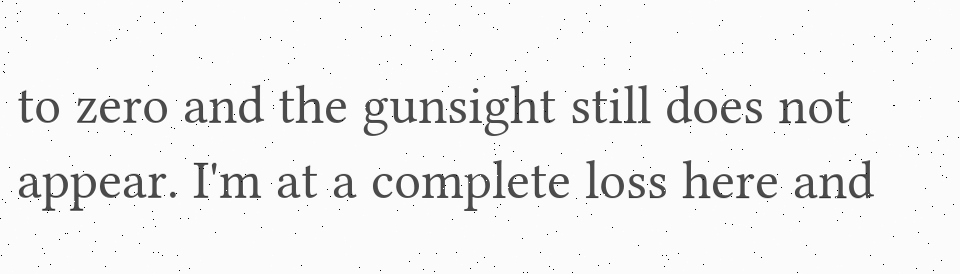to zero and the gunsight still does not appear. I'm at a complete loss here and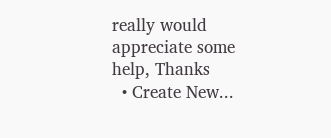really would appreciate some help, Thanks
  • Create New...